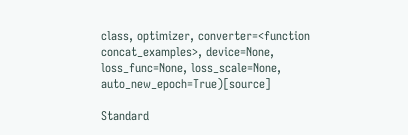class, optimizer, converter=<function concat_examples>, device=None, loss_func=None, loss_scale=None, auto_new_epoch=True)[source]

Standard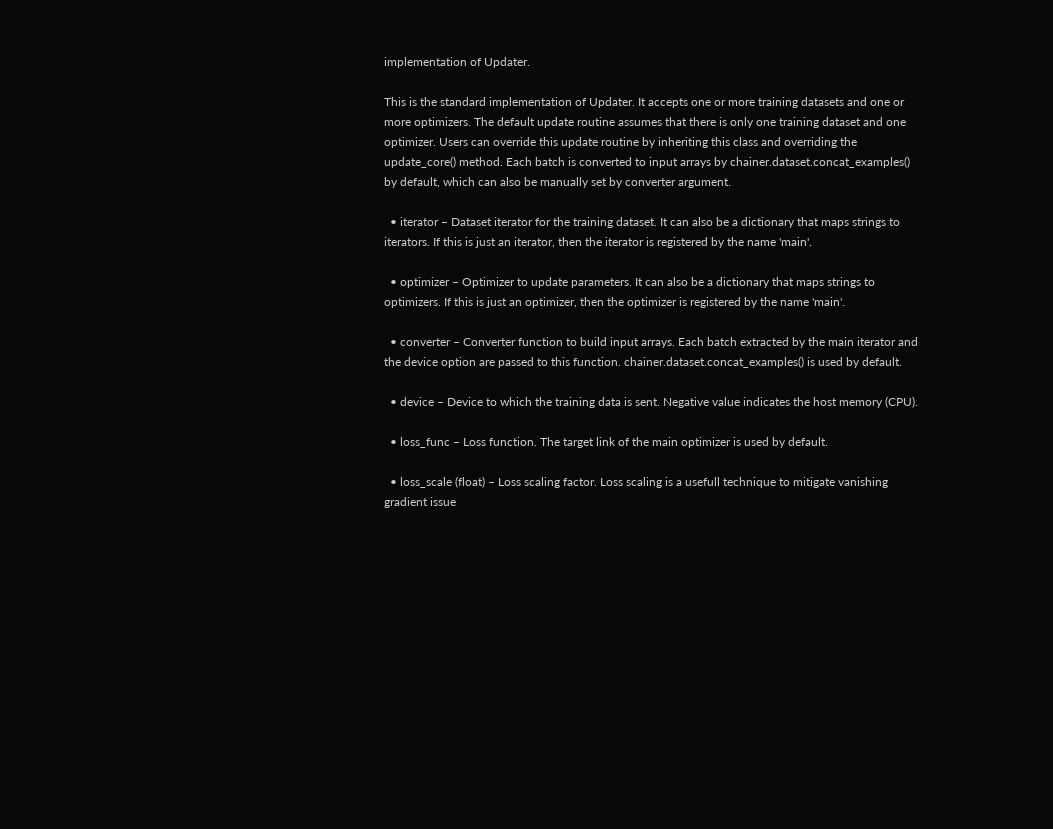implementation of Updater.

This is the standard implementation of Updater. It accepts one or more training datasets and one or more optimizers. The default update routine assumes that there is only one training dataset and one optimizer. Users can override this update routine by inheriting this class and overriding the update_core() method. Each batch is converted to input arrays by chainer.dataset.concat_examples() by default, which can also be manually set by converter argument.

  • iterator – Dataset iterator for the training dataset. It can also be a dictionary that maps strings to iterators. If this is just an iterator, then the iterator is registered by the name 'main'.

  • optimizer – Optimizer to update parameters. It can also be a dictionary that maps strings to optimizers. If this is just an optimizer, then the optimizer is registered by the name 'main'.

  • converter – Converter function to build input arrays. Each batch extracted by the main iterator and the device option are passed to this function. chainer.dataset.concat_examples() is used by default.

  • device – Device to which the training data is sent. Negative value indicates the host memory (CPU).

  • loss_func – Loss function. The target link of the main optimizer is used by default.

  • loss_scale (float) – Loss scaling factor. Loss scaling is a usefull technique to mitigate vanishing gradient issue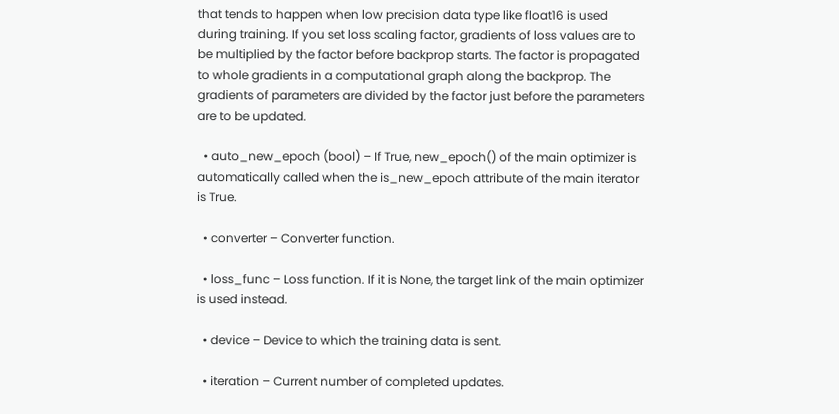that tends to happen when low precision data type like float16 is used during training. If you set loss scaling factor, gradients of loss values are to be multiplied by the factor before backprop starts. The factor is propagated to whole gradients in a computational graph along the backprop. The gradients of parameters are divided by the factor just before the parameters are to be updated.

  • auto_new_epoch (bool) – If True, new_epoch() of the main optimizer is automatically called when the is_new_epoch attribute of the main iterator is True.

  • converter – Converter function.

  • loss_func – Loss function. If it is None, the target link of the main optimizer is used instead.

  • device – Device to which the training data is sent.

  • iteration – Current number of completed updates.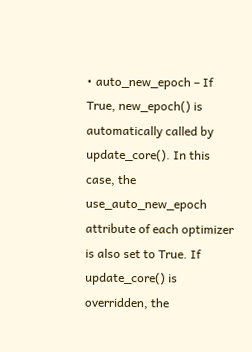• auto_new_epoch – If True, new_epoch() is automatically called by update_core(). In this case, the use_auto_new_epoch attribute of each optimizer is also set to True. If update_core() is overridden, the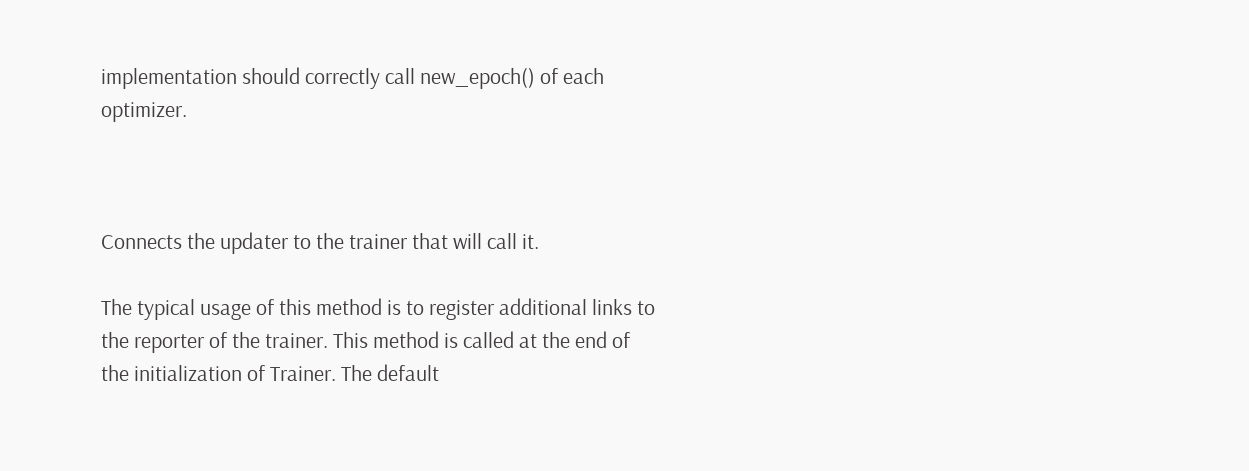implementation should correctly call new_epoch() of each optimizer.



Connects the updater to the trainer that will call it.

The typical usage of this method is to register additional links to the reporter of the trainer. This method is called at the end of the initialization of Trainer. The default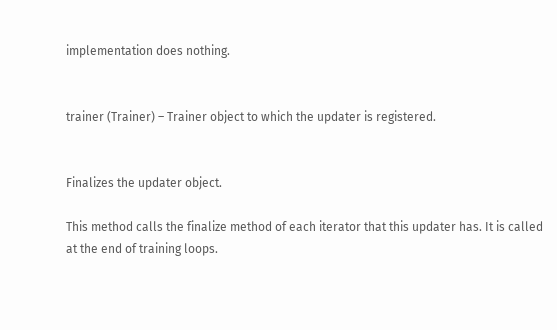implementation does nothing.


trainer (Trainer) – Trainer object to which the updater is registered.


Finalizes the updater object.

This method calls the finalize method of each iterator that this updater has. It is called at the end of training loops.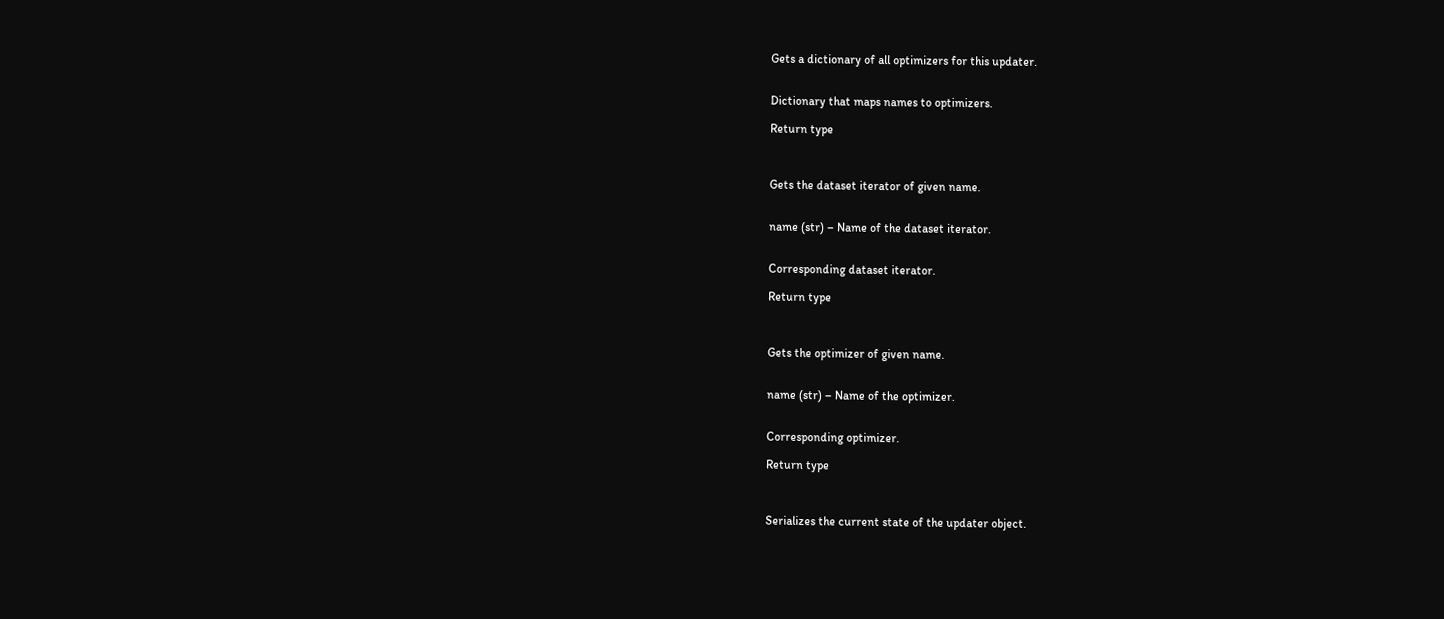Gets a dictionary of all optimizers for this updater.


Dictionary that maps names to optimizers.

Return type



Gets the dataset iterator of given name.


name (str) – Name of the dataset iterator.


Corresponding dataset iterator.

Return type



Gets the optimizer of given name.


name (str) – Name of the optimizer.


Corresponding optimizer.

Return type



Serializes the current state of the updater object.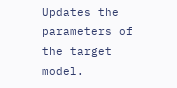Updates the parameters of the target model.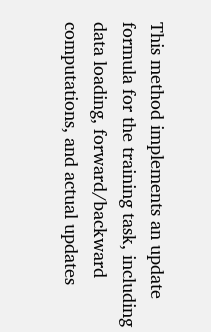This method implements an update formula for the training task, including data loading, forward/backward computations, and actual updates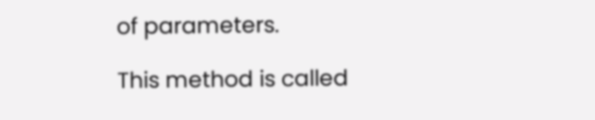of parameters.

This method is called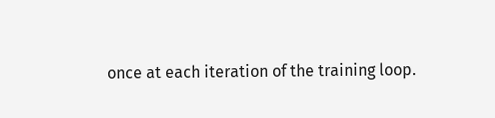once at each iteration of the training loop.